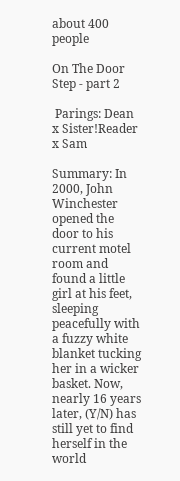about 400 people

On The Door Step - part 2

 Parings: Dean x Sister!Reader x Sam

Summary: In 2000, John Winchester opened the door to his current motel room and found a little girl at his feet, sleeping peacefully with a fuzzy white blanket tucking her in a wicker basket. Now, nearly 16 years later, (Y/N) has still yet to find herself in the world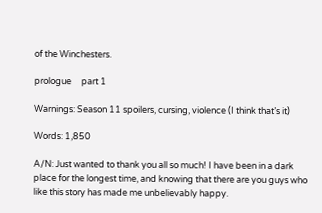of the Winchesters.

prologue     part 1

Warnings: Season 11 spoilers, cursing, violence (I think that’s it)

Words: 1,850

A/N: Just wanted to thank you all so much! I have been in a dark place for the longest time, and knowing that there are you guys who like this story has made me unbelievably happy.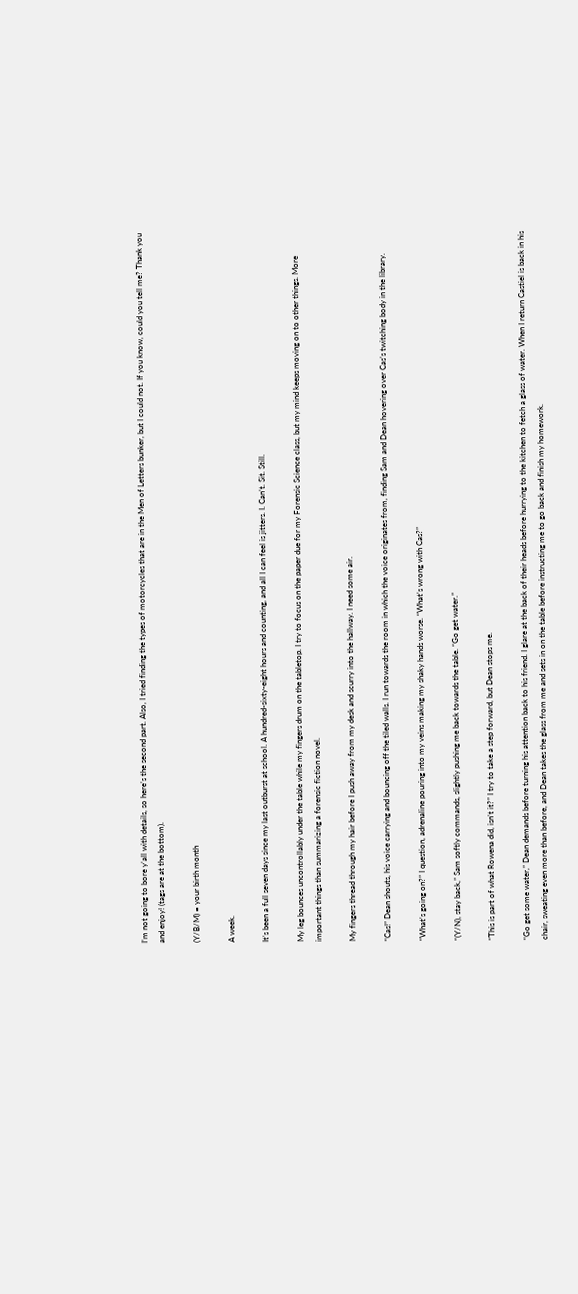I’m not going to bore y’all with details, so here’s the second part. Also, I tried finding the types of motorcycles that are in the Men of Letters bunker, but I could not. If you know, could you tell me? Thank you and enjoy! (tags are at the bottom).

(Y/B/M) = your birth month

A week.

It’s been a full seven days since my last outburst at school. A hundred-sixty-eight hours and counting, and all I can feel is jitters. I. Can’t. Sit. Still.

My leg bounces uncontrollably under the table while my fingers drum on the tabletop. I try to focus on the paper due for my Forensic Science class, but my mind keeps moving on to other things. More important things than summarizing a forensic fiction novel.

My fingers thread through my hair before I push away from my desk and scurry into the hallway. I need some air.

“Cas!” Dean shouts, his voice carrying and bouncing off the tiled walls. I run towards the room in which the voice originates from, finding Sam and Dean hovering over Cas’s twitching body in the library.

“What’s going on?” I question, adrenaline pouring into my veins making my shaky hands worse. “What’s wrong with Cas?”

“(Y/N), stay back,” Sam softly commands, slightly pushing me back towards the table. “Go get water.”

“This is part of what Rowena did, isn’t it?” I try to take a step forward, but Dean stops me.

“Go get some water,” Dean demands before turning his attention back to his friend. I glare at the back of their heads before hurrying to the kitchen to fetch a glass of water. When I return Castiel is back in his chair, sweating even more than before, and Dean takes the glass from me and sets in on the table before instructing me to go back and finish my homework.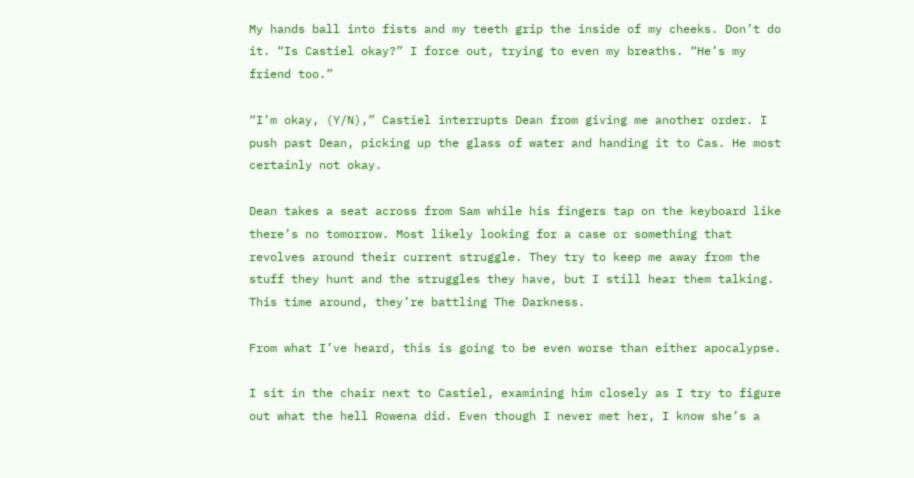My hands ball into fists and my teeth grip the inside of my cheeks. Don’t do it. “Is Castiel okay?” I force out, trying to even my breaths. “He’s my friend too.”

“I’m okay, (Y/N),” Castiel interrupts Dean from giving me another order. I push past Dean, picking up the glass of water and handing it to Cas. He most certainly not okay.

Dean takes a seat across from Sam while his fingers tap on the keyboard like there’s no tomorrow. Most likely looking for a case or something that revolves around their current struggle. They try to keep me away from the stuff they hunt and the struggles they have, but I still hear them talking. This time around, they’re battling The Darkness.

From what I’ve heard, this is going to be even worse than either apocalypse.

I sit in the chair next to Castiel, examining him closely as I try to figure out what the hell Rowena did. Even though I never met her, I know she’s a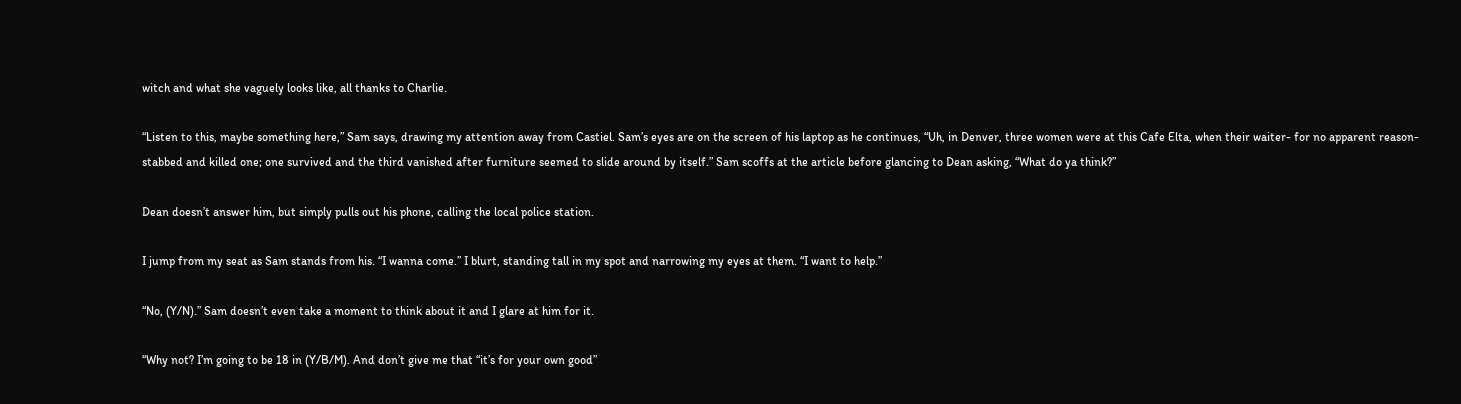witch and what she vaguely looks like, all thanks to Charlie.

“Listen to this, maybe something here,” Sam says, drawing my attention away from Castiel. Sam’s eyes are on the screen of his laptop as he continues, “Uh, in Denver, three women were at this Cafe Elta, when their waiter- for no apparent reason- stabbed and killed one; one survived and the third vanished after furniture seemed to slide around by itself.” Sam scoffs at the article before glancing to Dean asking, “What do ya think?”

Dean doesn’t answer him, but simply pulls out his phone, calling the local police station.

I jump from my seat as Sam stands from his. “I wanna come.” I blurt, standing tall in my spot and narrowing my eyes at them. “I want to help.”

“No, (Y/N).” Sam doesn’t even take a moment to think about it and I glare at him for it.

“Why not? I’m going to be 18 in (Y/B/M). And don’t give me that “it’s for your own good”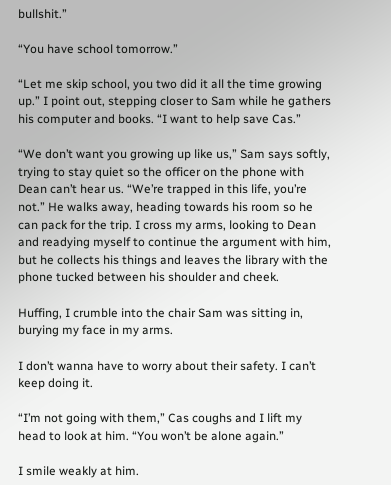bullshit.”

“You have school tomorrow.”

“Let me skip school, you two did it all the time growing up.” I point out, stepping closer to Sam while he gathers his computer and books. “I want to help save Cas.”

“We don’t want you growing up like us,” Sam says softly, trying to stay quiet so the officer on the phone with Dean can’t hear us. “We’re trapped in this life, you’re not.” He walks away, heading towards his room so he can pack for the trip. I cross my arms, looking to Dean and readying myself to continue the argument with him, but he collects his things and leaves the library with the phone tucked between his shoulder and cheek.

Huffing, I crumble into the chair Sam was sitting in, burying my face in my arms.

I don’t wanna have to worry about their safety. I can’t keep doing it.

“I’m not going with them,” Cas coughs and I lift my head to look at him. “You won’t be alone again.”

I smile weakly at him.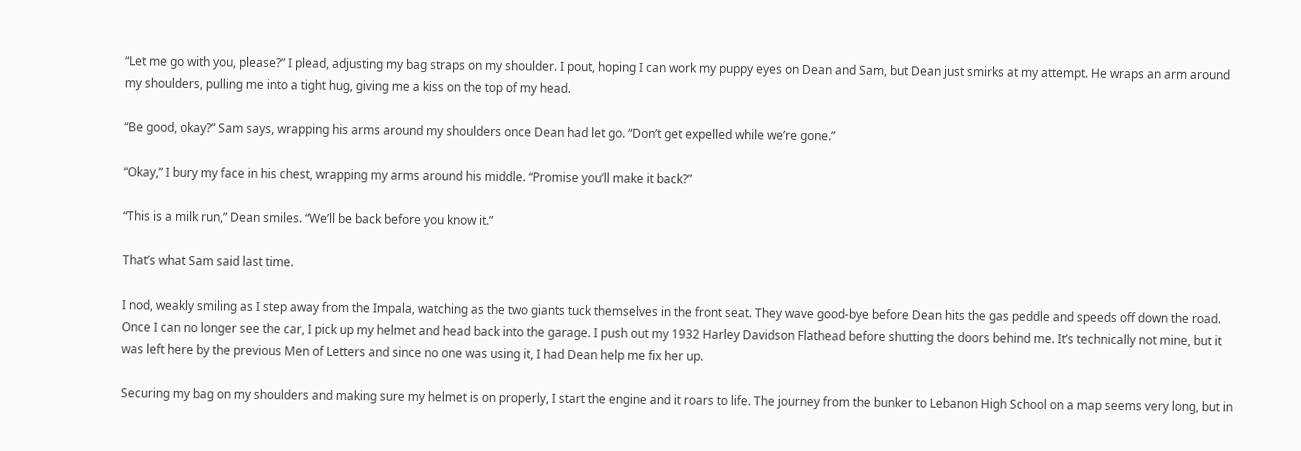“Let me go with you, please?” I plead, adjusting my bag straps on my shoulder. I pout, hoping I can work my puppy eyes on Dean and Sam, but Dean just smirks at my attempt. He wraps an arm around my shoulders, pulling me into a tight hug, giving me a kiss on the top of my head.

“Be good, okay?” Sam says, wrapping his arms around my shoulders once Dean had let go. “Don’t get expelled while we’re gone.”

“Okay,” I bury my face in his chest, wrapping my arms around his middle. “Promise you’ll make it back?”

“This is a milk run,” Dean smiles. “We’ll be back before you know it.”

That’s what Sam said last time.

I nod, weakly smiling as I step away from the Impala, watching as the two giants tuck themselves in the front seat. They wave good-bye before Dean hits the gas peddle and speeds off down the road. Once I can no longer see the car, I pick up my helmet and head back into the garage. I push out my 1932 Harley Davidson Flathead before shutting the doors behind me. It’s technically not mine, but it was left here by the previous Men of Letters and since no one was using it, I had Dean help me fix her up.

Securing my bag on my shoulders and making sure my helmet is on properly, I start the engine and it roars to life. The journey from the bunker to Lebanon High School on a map seems very long, but in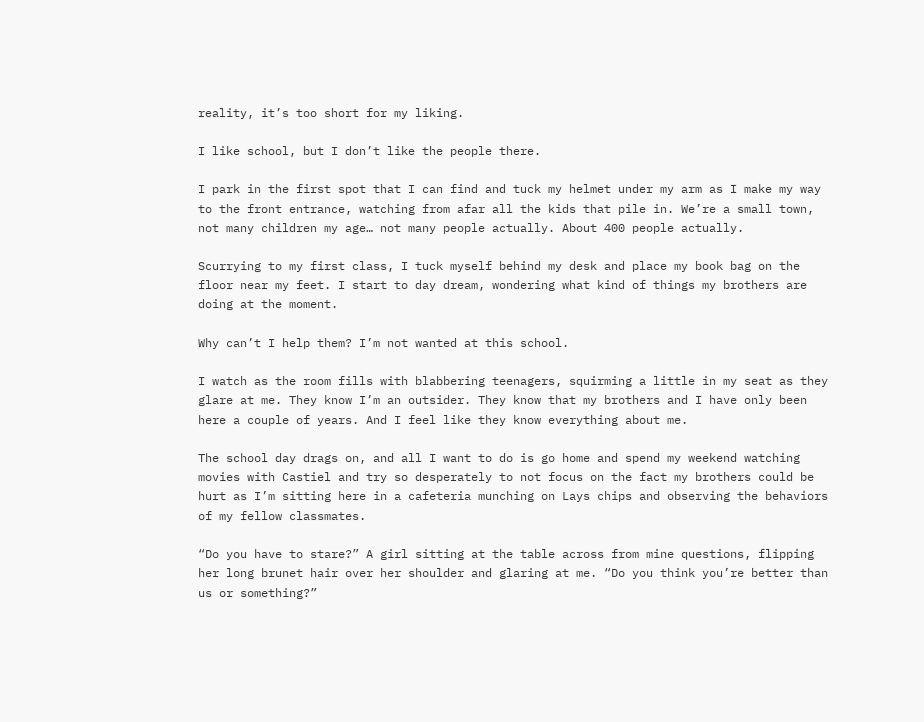reality, it’s too short for my liking.

I like school, but I don’t like the people there.

I park in the first spot that I can find and tuck my helmet under my arm as I make my way to the front entrance, watching from afar all the kids that pile in. We’re a small town, not many children my age… not many people actually. About 400 people actually.

Scurrying to my first class, I tuck myself behind my desk and place my book bag on the floor near my feet. I start to day dream, wondering what kind of things my brothers are doing at the moment.

Why can’t I help them? I’m not wanted at this school.

I watch as the room fills with blabbering teenagers, squirming a little in my seat as they glare at me. They know I’m an outsider. They know that my brothers and I have only been here a couple of years. And I feel like they know everything about me.

The school day drags on, and all I want to do is go home and spend my weekend watching movies with Castiel and try so desperately to not focus on the fact my brothers could be hurt as I’m sitting here in a cafeteria munching on Lays chips and observing the behaviors of my fellow classmates.

“Do you have to stare?” A girl sitting at the table across from mine questions, flipping her long brunet hair over her shoulder and glaring at me. “Do you think you’re better than us or something?”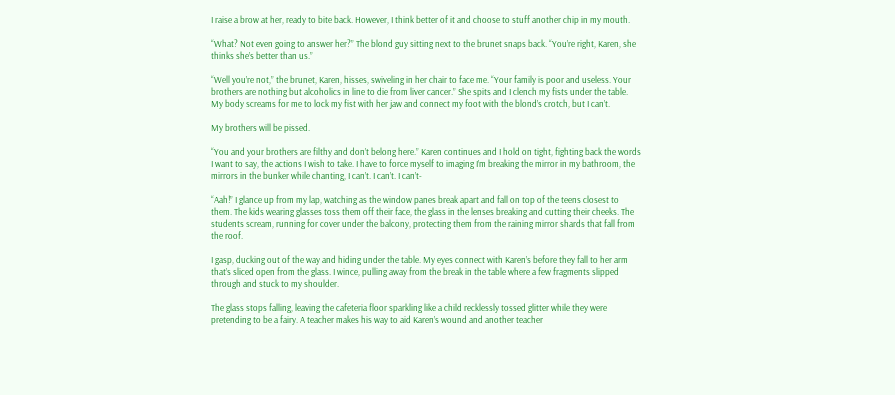I raise a brow at her, ready to bite back. However, I think better of it and choose to stuff another chip in my mouth.

“What? Not even going to answer her?” The blond guy sitting next to the brunet snaps back. “You’re right, Karen, she thinks she’s better than us.”

“Well you’re not,” the brunet, Karen, hisses, swiveling in her chair to face me. “Your family is poor and useless. Your brothers are nothing but alcoholics in line to die from liver cancer.” She spits and I clench my fists under the table. My body screams for me to lock my fist with her jaw and connect my foot with the blond’s crotch, but I can’t.

My brothers will be pissed.

“You and your brothers are filthy and don’t belong here.” Karen continues and I hold on tight, fighting back the words I want to say, the actions I wish to take. I have to force myself to imaging I’m breaking the mirror in my bathroom, the mirrors in the bunker while chanting, I can’t. I can’t. I can’t-

“Aah!” I glance up from my lap, watching as the window panes break apart and fall on top of the teens closest to them. The kids wearing glasses toss them off their face, the glass in the lenses breaking and cutting their cheeks. The students scream, running for cover under the balcony, protecting them from the raining mirror shards that fall from the roof.

I gasp, ducking out of the way and hiding under the table. My eyes connect with Karen’s before they fall to her arm that’s sliced open from the glass. I wince, pulling away from the break in the table where a few fragments slipped through and stuck to my shoulder.

The glass stops falling, leaving the cafeteria floor sparkling like a child recklessly tossed glitter while they were pretending to be a fairy. A teacher makes his way to aid Karen’s wound and another teacher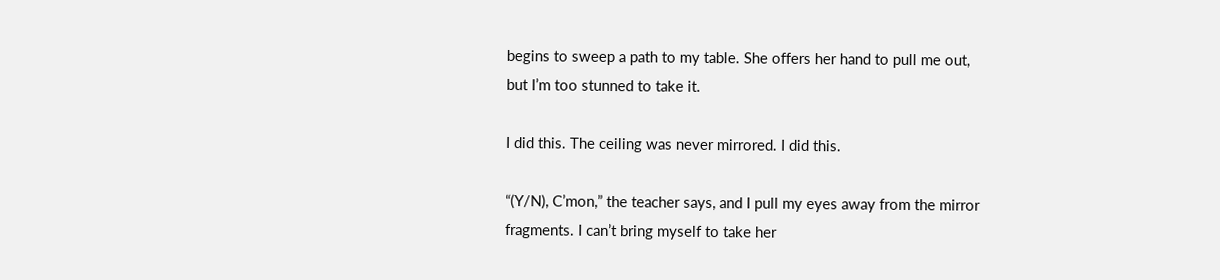begins to sweep a path to my table. She offers her hand to pull me out, but I’m too stunned to take it.

I did this. The ceiling was never mirrored. I did this.

“(Y/N), C’mon,” the teacher says, and I pull my eyes away from the mirror fragments. I can’t bring myself to take her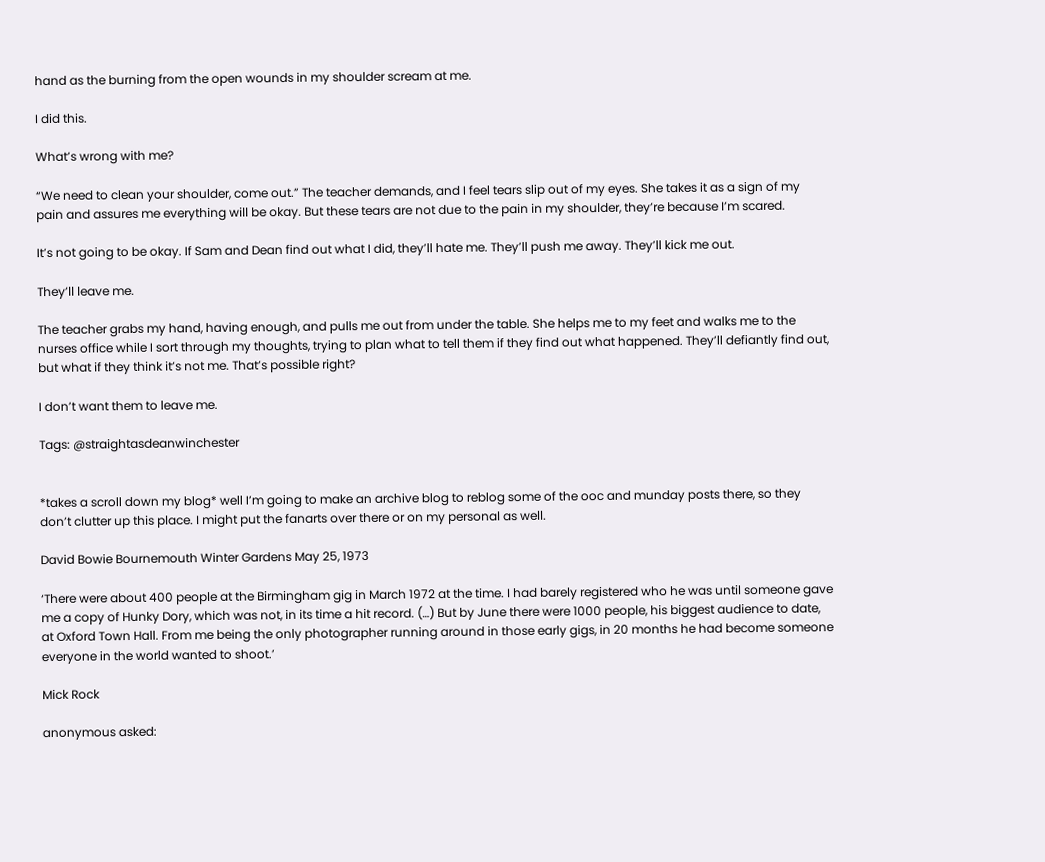hand as the burning from the open wounds in my shoulder scream at me.

I did this.

What’s wrong with me?

“We need to clean your shoulder, come out.” The teacher demands, and I feel tears slip out of my eyes. She takes it as a sign of my pain and assures me everything will be okay. But these tears are not due to the pain in my shoulder, they’re because I’m scared.

It’s not going to be okay. If Sam and Dean find out what I did, they’ll hate me. They’ll push me away. They’ll kick me out.

They’ll leave me.

The teacher grabs my hand, having enough, and pulls me out from under the table. She helps me to my feet and walks me to the nurses office while I sort through my thoughts, trying to plan what to tell them if they find out what happened. They’ll defiantly find out, but what if they think it’s not me. That’s possible right?

I don’t want them to leave me.

Tags: @straightasdeanwinchester


*takes a scroll down my blog* well I’m going to make an archive blog to reblog some of the ooc and munday posts there, so they don’t clutter up this place. I might put the fanarts over there or on my personal as well.

David Bowie Bournemouth Winter Gardens May 25, 1973

‘There were about 400 people at the Birmingham gig in March 1972 at the time. I had barely registered who he was until someone gave me a copy of Hunky Dory, which was not, in its time a hit record. (…) But by June there were 1000 people, his biggest audience to date, at Oxford Town Hall. From me being the only photographer running around in those early gigs, in 20 months he had become someone everyone in the world wanted to shoot.’

Mick Rock

anonymous asked: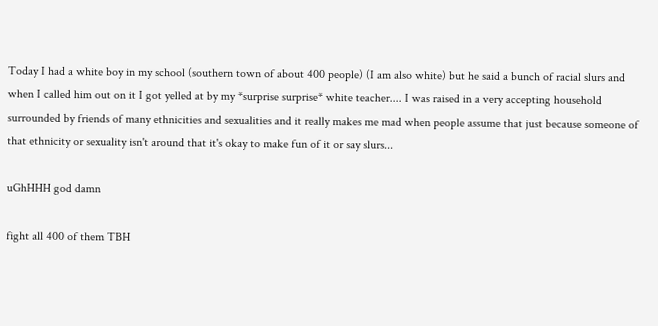Today I had a white boy in my school (southern town of about 400 people) (I am also white) but he said a bunch of racial slurs and when I called him out on it I got yelled at by my *surprise surprise* white teacher.... I was raised in a very accepting household surrounded by friends of many ethnicities and sexualities and it really makes me mad when people assume that just because someone of that ethnicity or sexuality isn't around that it's okay to make fun of it or say slurs...

uGhHHH god damn

fight all 400 of them TBH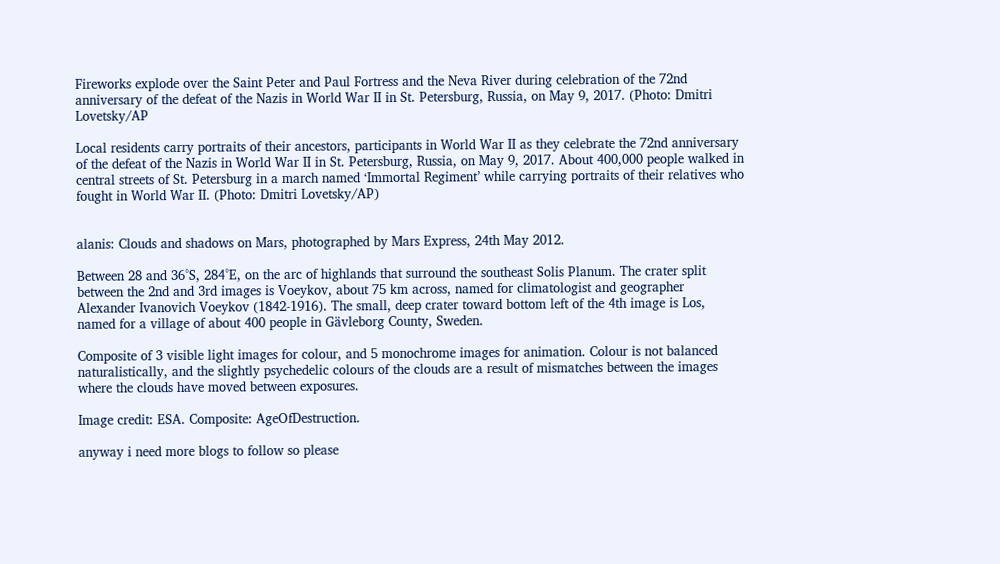Fireworks explode over the Saint Peter and Paul Fortress and the Neva River during celebration of the 72nd anniversary of the defeat of the Nazis in World War II in St. Petersburg, Russia, on May 9, 2017. (Photo: Dmitri Lovetsky/AP

Local residents carry portraits of their ancestors, participants in World War II as they celebrate the 72nd anniversary of the defeat of the Nazis in World War II in St. Petersburg, Russia, on May 9, 2017. About 400,000 people walked in central streets of St. Petersburg in a march named ‘Immortal Regiment’ while carrying portraits of their relatives who fought in World War II. (Photo: Dmitri Lovetsky/AP)


alanis: Clouds and shadows on Mars, photographed by Mars Express, 24th May 2012.

Between 28 and 36°S, 284°E, on the arc of highlands that surround the southeast Solis Planum. The crater split between the 2nd and 3rd images is Voeykov, about 75 km across, named for climatologist and geographer Alexander Ivanovich Voeykov (1842-1916). The small, deep crater toward bottom left of the 4th image is Los, named for a village of about 400 people in Gävleborg County, Sweden.

Composite of 3 visible light images for colour, and 5 monochrome images for animation. Colour is not balanced naturalistically, and the slightly psychedelic colours of the clouds are a result of mismatches between the images where the clouds have moved between exposures.

Image credit: ESA. Composite: AgeOfDestruction.

anyway i need more blogs to follow so please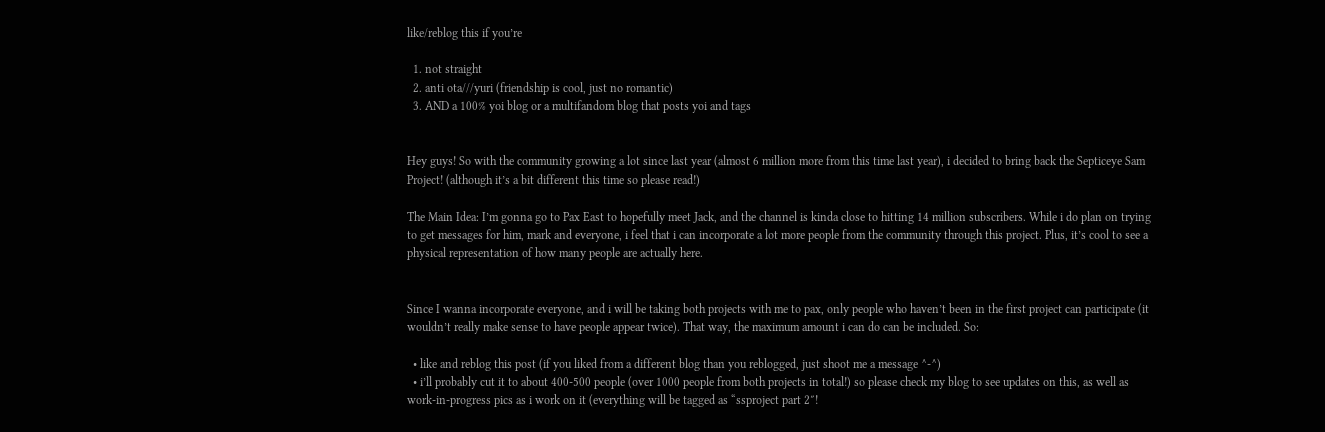like/reblog this if you’re

  1. not straight
  2. anti ota///yuri (friendship is cool, just no romantic)
  3. AND a 100% yoi blog or a multifandom blog that posts yoi and tags


Hey guys! So with the community growing a lot since last year (almost 6 million more from this time last year), i decided to bring back the Septiceye Sam Project! (although it’s a bit different this time so please read!)

The Main Idea: I’m gonna go to Pax East to hopefully meet Jack, and the channel is kinda close to hitting 14 million subscribers. While i do plan on trying to get messages for him, mark and everyone, i feel that i can incorporate a lot more people from the community through this project. Plus, it’s cool to see a physical representation of how many people are actually here.


Since I wanna incorporate everyone, and i will be taking both projects with me to pax, only people who haven’t been in the first project can participate (it wouldn’t really make sense to have people appear twice). That way, the maximum amount i can do can be included. So:

  • like and reblog this post (if you liked from a different blog than you reblogged, just shoot me a message ^-^)
  • i’ll probably cut it to about 400-500 people (over 1000 people from both projects in total!) so please check my blog to see updates on this, as well as work-in-progress pics as i work on it (everything will be tagged as “ssproject part 2″!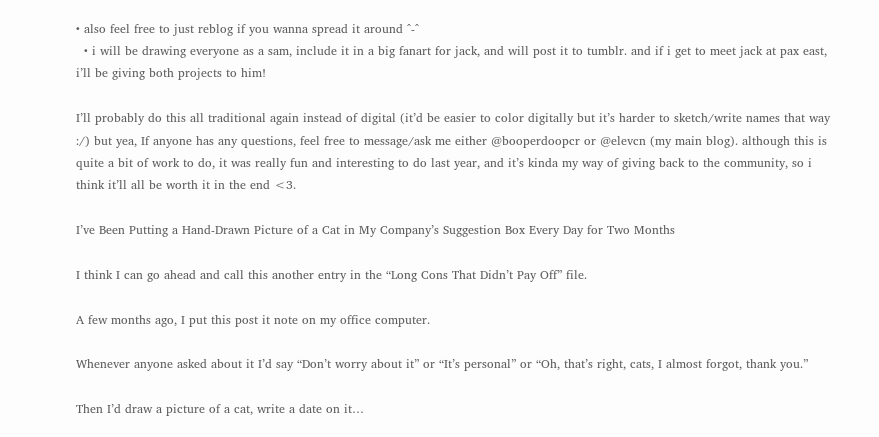• also feel free to just reblog if you wanna spread it around ^-^
  • i will be drawing everyone as a sam, include it in a big fanart for jack, and will post it to tumblr. and if i get to meet jack at pax east, i’ll be giving both projects to him!

I’ll probably do this all traditional again instead of digital (it’d be easier to color digitally but it’s harder to sketch/write names that way :/) but yea, If anyone has any questions, feel free to message/ask me either @booperdoopcr or @elevcn (my main blog). although this is quite a bit of work to do, it was really fun and interesting to do last year, and it’s kinda my way of giving back to the community, so i think it’ll all be worth it in the end <3.

I’ve Been Putting a Hand-Drawn Picture of a Cat in My Company’s Suggestion Box Every Day for Two Months

I think I can go ahead and call this another entry in the “Long Cons That Didn’t Pay Off” file.

A few months ago, I put this post it note on my office computer.

Whenever anyone asked about it I’d say “Don’t worry about it” or “It’s personal” or “Oh, that’s right, cats, I almost forgot, thank you.”

Then I’d draw a picture of a cat, write a date on it…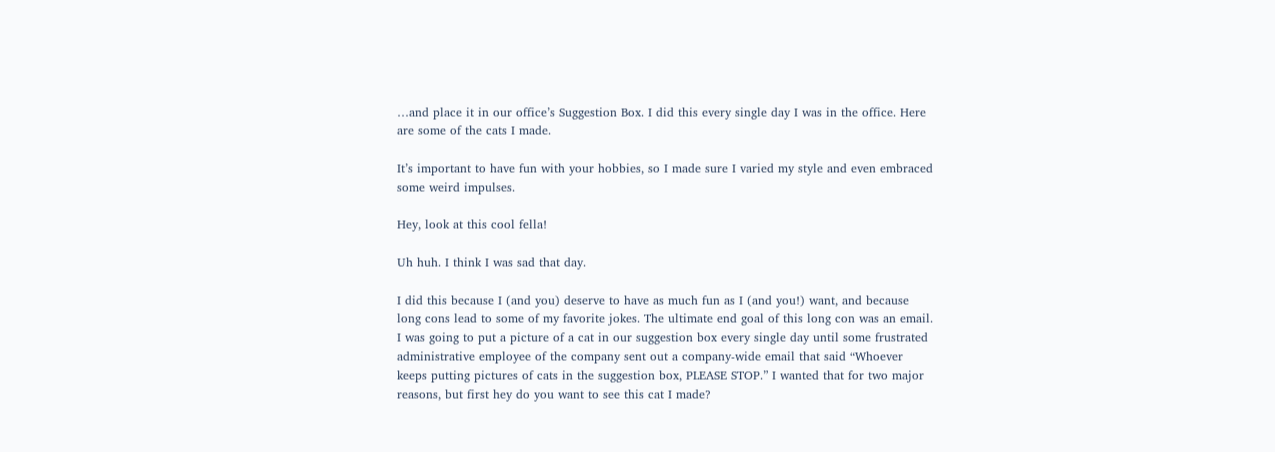…and place it in our office’s Suggestion Box. I did this every single day I was in the office. Here are some of the cats I made.

It’s important to have fun with your hobbies, so I made sure I varied my style and even embraced some weird impulses.

Hey, look at this cool fella!

Uh huh. I think I was sad that day.

I did this because I (and you) deserve to have as much fun as I (and you!) want, and because long cons lead to some of my favorite jokes. The ultimate end goal of this long con was an email. I was going to put a picture of a cat in our suggestion box every single day until some frustrated administrative employee of the company sent out a company-wide email that said “Whoever keeps putting pictures of cats in the suggestion box, PLEASE STOP.” I wanted that for two major reasons, but first hey do you want to see this cat I made?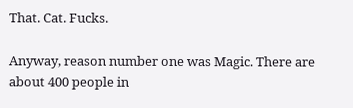That. Cat. Fucks.

Anyway, reason number one was Magic. There are about 400 people in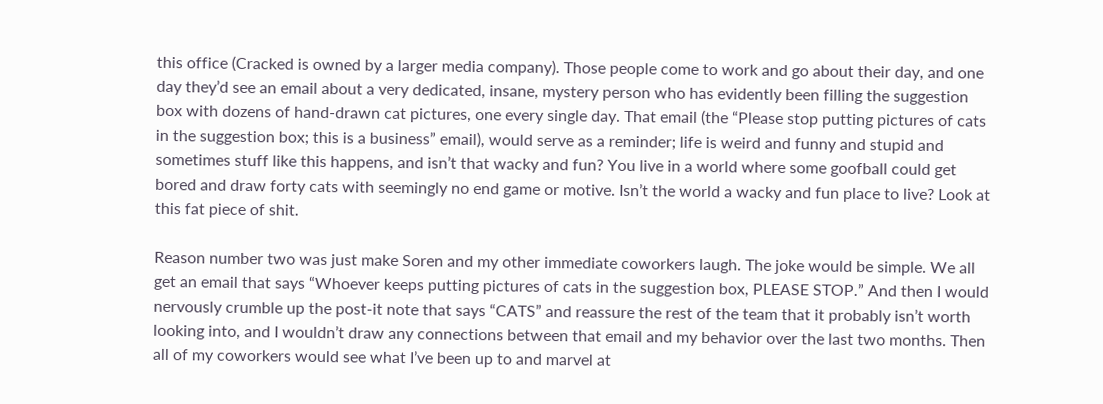this office (Cracked is owned by a larger media company). Those people come to work and go about their day, and one day they’d see an email about a very dedicated, insane, mystery person who has evidently been filling the suggestion box with dozens of hand-drawn cat pictures, one every single day. That email (the “Please stop putting pictures of cats in the suggestion box; this is a business” email), would serve as a reminder; life is weird and funny and stupid and sometimes stuff like this happens, and isn’t that wacky and fun? You live in a world where some goofball could get bored and draw forty cats with seemingly no end game or motive. Isn’t the world a wacky and fun place to live? Look at this fat piece of shit.

Reason number two was just make Soren and my other immediate coworkers laugh. The joke would be simple. We all get an email that says “Whoever keeps putting pictures of cats in the suggestion box, PLEASE STOP.” And then I would nervously crumble up the post-it note that says “CATS” and reassure the rest of the team that it probably isn’t worth looking into, and I wouldn’t draw any connections between that email and my behavior over the last two months. Then all of my coworkers would see what I’ve been up to and marvel at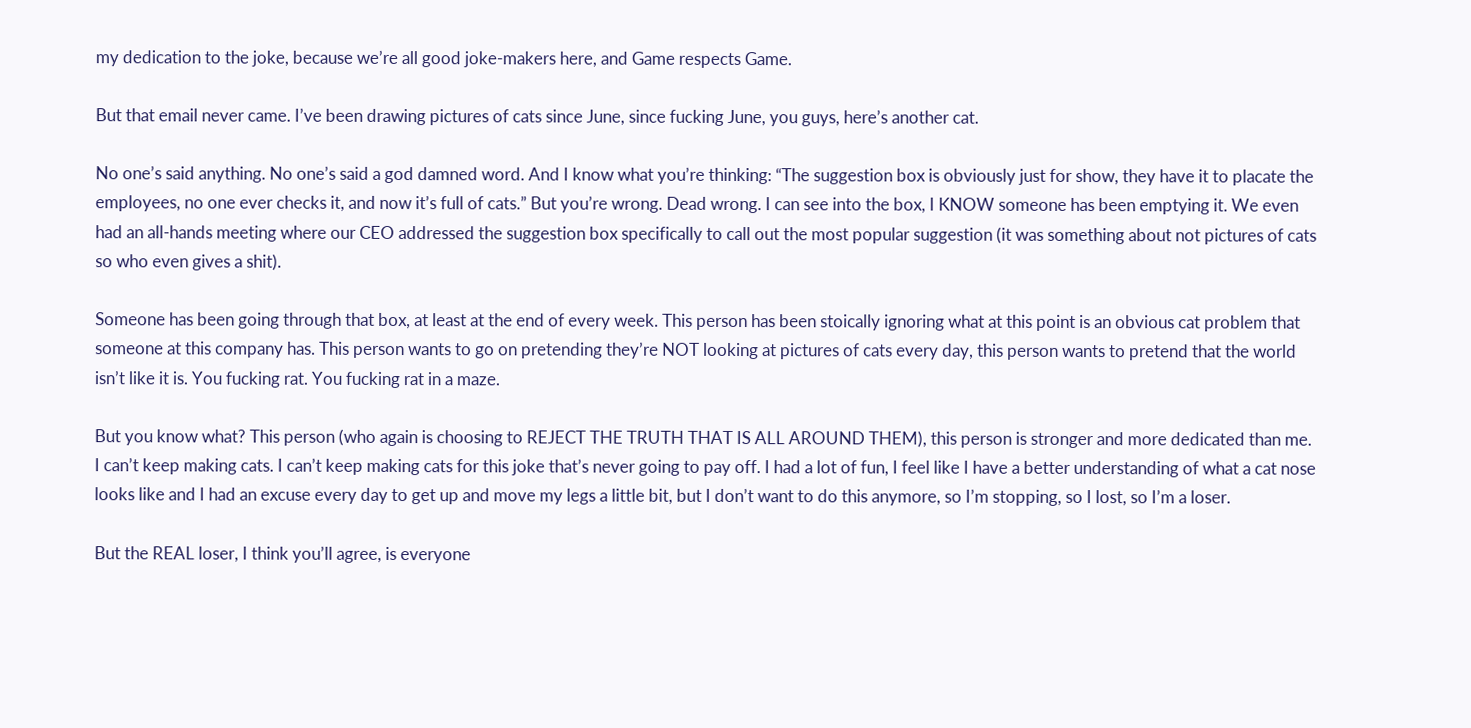my dedication to the joke, because we’re all good joke-makers here, and Game respects Game.

But that email never came. I’ve been drawing pictures of cats since June, since fucking June, you guys, here’s another cat.

No one’s said anything. No one’s said a god damned word. And I know what you’re thinking: “The suggestion box is obviously just for show, they have it to placate the employees, no one ever checks it, and now it’s full of cats.” But you’re wrong. Dead wrong. I can see into the box, I KNOW someone has been emptying it. We even had an all-hands meeting where our CEO addressed the suggestion box specifically to call out the most popular suggestion (it was something about not pictures of cats so who even gives a shit).

Someone has been going through that box, at least at the end of every week. This person has been stoically ignoring what at this point is an obvious cat problem that someone at this company has. This person wants to go on pretending they’re NOT looking at pictures of cats every day, this person wants to pretend that the world isn’t like it is. You fucking rat. You fucking rat in a maze.

But you know what? This person (who again is choosing to REJECT THE TRUTH THAT IS ALL AROUND THEM), this person is stronger and more dedicated than me. I can’t keep making cats. I can’t keep making cats for this joke that’s never going to pay off. I had a lot of fun, I feel like I have a better understanding of what a cat nose looks like and I had an excuse every day to get up and move my legs a little bit, but I don’t want to do this anymore, so I’m stopping, so I lost, so I’m a loser.

But the REAL loser, I think you’ll agree, is everyone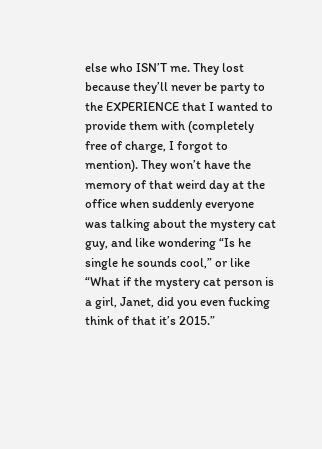else who ISN’T me. They lost because they’ll never be party to the EXPERIENCE that I wanted to provide them with (completely free of charge, I forgot to mention). They won’t have the memory of that weird day at the office when suddenly everyone was talking about the mystery cat guy, and like wondering “Is he single he sounds cool,” or like “What if the mystery cat person is a girl, Janet, did you even fucking think of that it’s 2015.”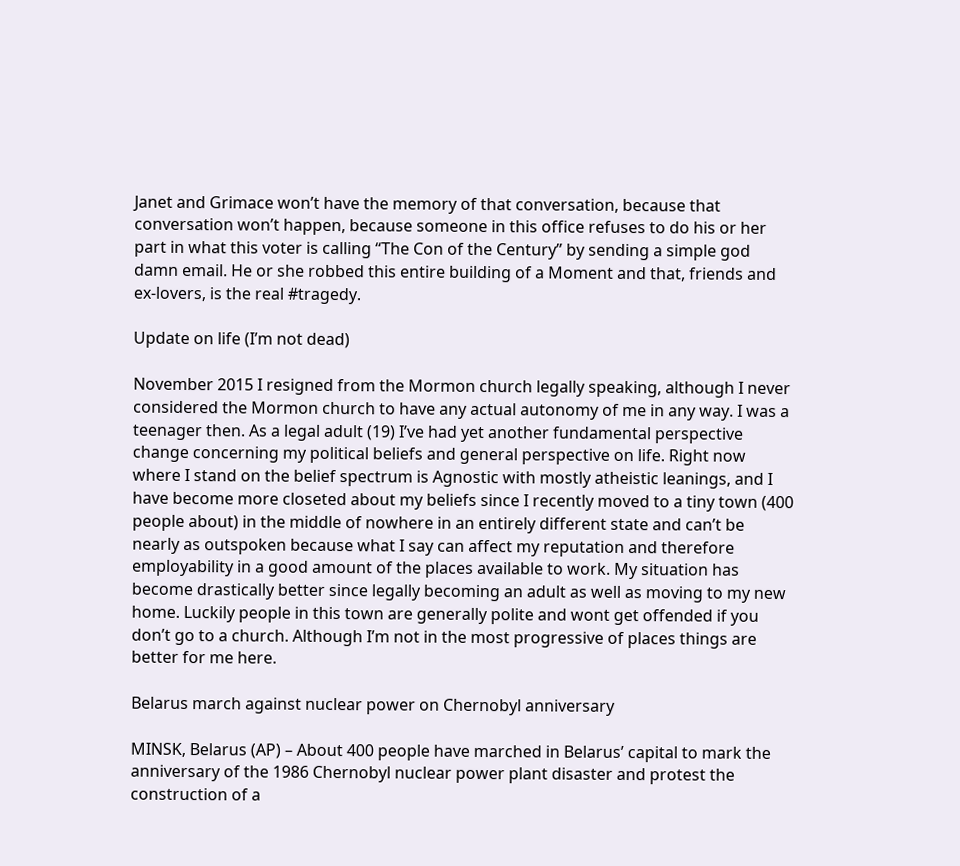Janet and Grimace won’t have the memory of that conversation, because that conversation won’t happen, because someone in this office refuses to do his or her part in what this voter is calling “The Con of the Century” by sending a simple god damn email. He or she robbed this entire building of a Moment and that, friends and ex-lovers, is the real #tragedy.

Update on life (I’m not dead)

November 2015 I resigned from the Mormon church legally speaking, although I never considered the Mormon church to have any actual autonomy of me in any way. I was a teenager then. As a legal adult (19) I’ve had yet another fundamental perspective change concerning my political beliefs and general perspective on life. Right now where I stand on the belief spectrum is Agnostic with mostly atheistic leanings, and I have become more closeted about my beliefs since I recently moved to a tiny town (400 people about) in the middle of nowhere in an entirely different state and can’t be nearly as outspoken because what I say can affect my reputation and therefore employability in a good amount of the places available to work. My situation has become drastically better since legally becoming an adult as well as moving to my new home. Luckily people in this town are generally polite and wont get offended if you don’t go to a church. Although I’m not in the most progressive of places things are better for me here.

Belarus march against nuclear power on Chernobyl anniversary

MINSK, Belarus (AP) – About 400 people have marched in Belarus’ capital to mark the anniversary of the 1986 Chernobyl nuclear power plant disaster and protest the construction of a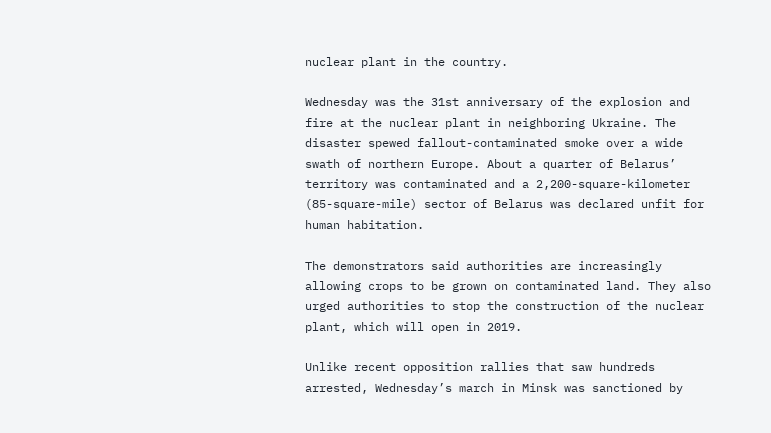nuclear plant in the country.

Wednesday was the 31st anniversary of the explosion and fire at the nuclear plant in neighboring Ukraine. The disaster spewed fallout-contaminated smoke over a wide swath of northern Europe. About a quarter of Belarus’ territory was contaminated and a 2,200-square-kilometer (85-square-mile) sector of Belarus was declared unfit for human habitation.

The demonstrators said authorities are increasingly allowing crops to be grown on contaminated land. They also urged authorities to stop the construction of the nuclear plant, which will open in 2019.

Unlike recent opposition rallies that saw hundreds arrested, Wednesday’s march in Minsk was sanctioned by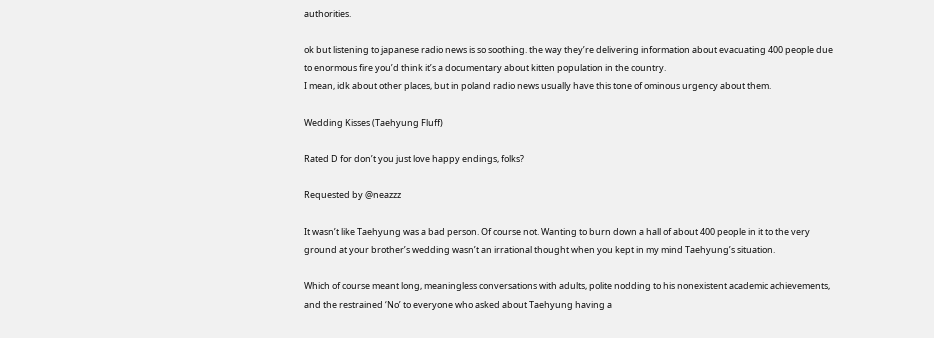authorities.

ok but listening to japanese radio news is so soothing. the way they’re delivering information about evacuating 400 people due to enormous fire you’d think it’s a documentary about kitten population in the country.
I mean, idk about other places, but in poland radio news usually have this tone of ominous urgency about them.

Wedding Kisses (Taehyung Fluff)

Rated D for don’t you just love happy endings, folks?

Requested by @neazzz

It wasn’t like Taehyung was a bad person. Of course not. Wanting to burn down a hall of about 400 people in it to the very ground at your brother’s wedding wasn’t an irrational thought when you kept in my mind Taehyung’s situation.

Which of course meant long, meaningless conversations with adults, polite nodding to his nonexistent academic achievements, and the restrained ‘No’ to everyone who asked about Taehyung having a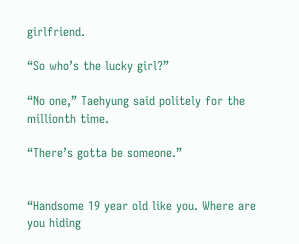girlfriend.

“So who’s the lucky girl?”

“No one,” Taehyung said politely for the millionth time.

“There’s gotta be someone.”


“Handsome 19 year old like you. Where are you hiding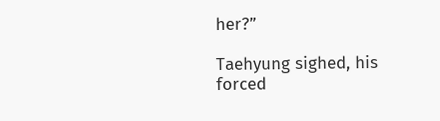her?”

Taehyung sighed, his forced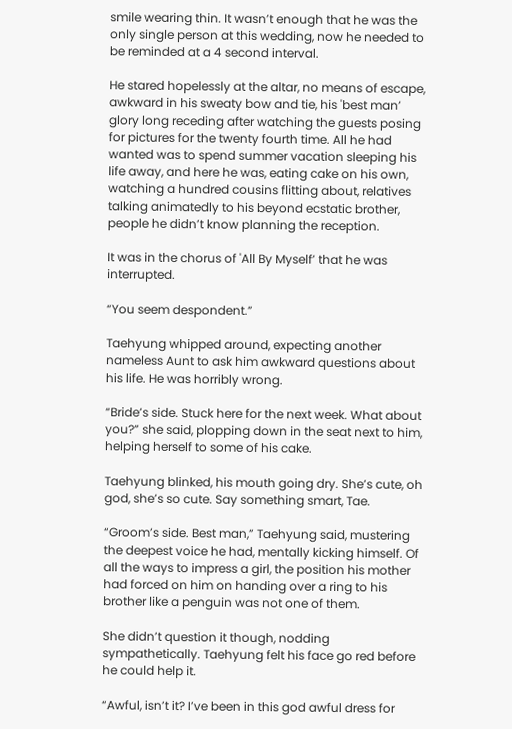smile wearing thin. It wasn’t enough that he was the only single person at this wedding, now he needed to be reminded at a 4 second interval.

He stared hopelessly at the altar, no means of escape, awkward in his sweaty bow and tie, his 'best man’ glory long receding after watching the guests posing for pictures for the twenty fourth time. All he had wanted was to spend summer vacation sleeping his life away, and here he was, eating cake on his own, watching a hundred cousins flitting about, relatives talking animatedly to his beyond ecstatic brother, people he didn’t know planning the reception.

It was in the chorus of 'All By Myself’ that he was interrupted.

“You seem despondent.”

Taehyung whipped around, expecting another nameless Aunt to ask him awkward questions about his life. He was horribly wrong.

“Bride’s side. Stuck here for the next week. What about you?” she said, plopping down in the seat next to him, helping herself to some of his cake.

Taehyung blinked, his mouth going dry. She’s cute, oh god, she’s so cute. Say something smart, Tae.

“Groom’s side. Best man,” Taehyung said, mustering the deepest voice he had, mentally kicking himself. Of all the ways to impress a girl, the position his mother had forced on him on handing over a ring to his brother like a penguin was not one of them.

She didn’t question it though, nodding sympathetically. Taehyung felt his face go red before he could help it.

“Awful, isn’t it? I’ve been in this god awful dress for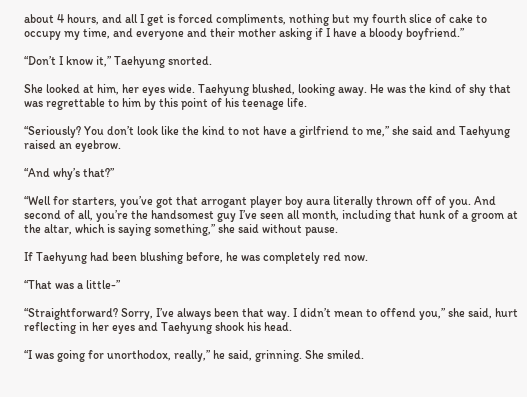about 4 hours, and all I get is forced compliments, nothing but my fourth slice of cake to occupy my time, and everyone and their mother asking if I have a bloody boyfriend.”

“Don’t I know it,” Taehyung snorted.

She looked at him, her eyes wide. Taehyung blushed, looking away. He was the kind of shy that was regrettable to him by this point of his teenage life.

“Seriously? You don’t look like the kind to not have a girlfriend to me,” she said and Taehyung raised an eyebrow.

“And why’s that?”

“Well for starters, you’ve got that arrogant player boy aura literally thrown off of you. And second of all, you’re the handsomest guy I’ve seen all month, including that hunk of a groom at the altar, which is saying something,” she said without pause.

If Taehyung had been blushing before, he was completely red now.

“That was a little-”

“Straightforward? Sorry, I’ve always been that way. I didn’t mean to offend you,” she said, hurt reflecting in her eyes and Taehyung shook his head.

“I was going for unorthodox, really,” he said, grinning. She smiled.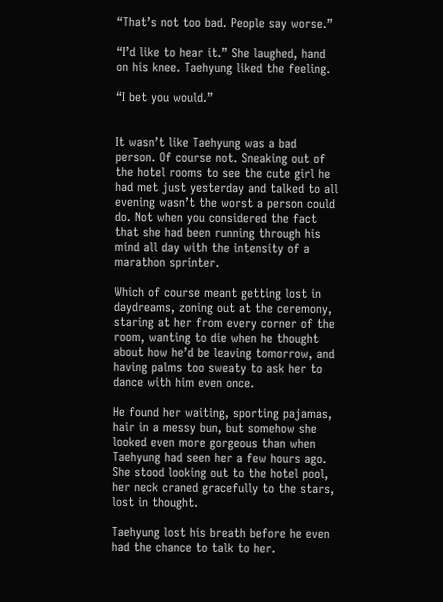“That’s not too bad. People say worse.”

“I’d like to hear it.” She laughed, hand on his knee. Taehyung liked the feeling.

“I bet you would.”


It wasn’t like Taehyung was a bad person. Of course not. Sneaking out of the hotel rooms to see the cute girl he had met just yesterday and talked to all evening wasn’t the worst a person could do. Not when you considered the fact that she had been running through his mind all day with the intensity of a marathon sprinter.

Which of course meant getting lost in daydreams, zoning out at the ceremony, staring at her from every corner of the room, wanting to die when he thought about how he’d be leaving tomorrow, and having palms too sweaty to ask her to dance with him even once.

He found her waiting, sporting pajamas, hair in a messy bun, but somehow she looked even more gorgeous than when Taehyung had seen her a few hours ago. She stood looking out to the hotel pool, her neck craned gracefully to the stars, lost in thought.

Taehyung lost his breath before he even had the chance to talk to her.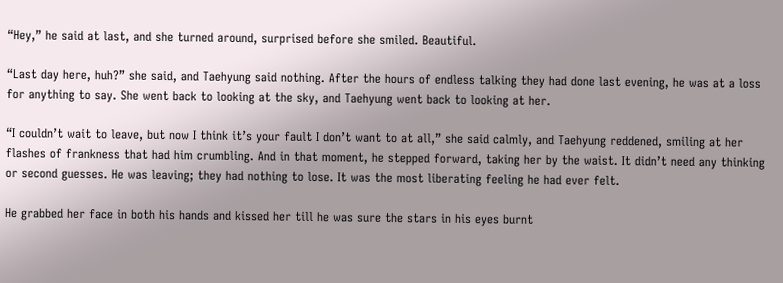“Hey,” he said at last, and she turned around, surprised before she smiled. Beautiful.

“Last day here, huh?” she said, and Taehyung said nothing. After the hours of endless talking they had done last evening, he was at a loss for anything to say. She went back to looking at the sky, and Taehyung went back to looking at her.

“I couldn’t wait to leave, but now I think it’s your fault I don’t want to at all,” she said calmly, and Taehyung reddened, smiling at her flashes of frankness that had him crumbling. And in that moment, he stepped forward, taking her by the waist. It didn’t need any thinking or second guesses. He was leaving; they had nothing to lose. It was the most liberating feeling he had ever felt.

He grabbed her face in both his hands and kissed her till he was sure the stars in his eyes burnt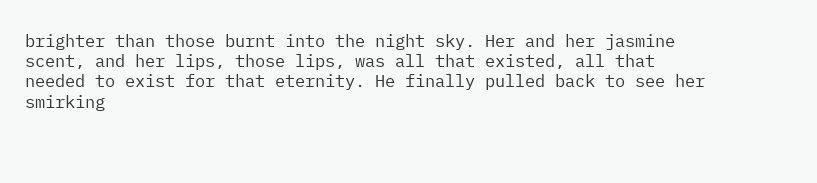brighter than those burnt into the night sky. Her and her jasmine scent, and her lips, those lips, was all that existed, all that needed to exist for that eternity. He finally pulled back to see her smirking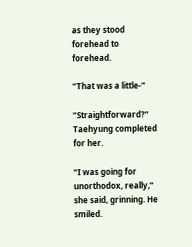as they stood forehead to forehead.

“That was a little-”

“Straightforward?” Taehyung completed for her.

“I was going for unorthodox, really,” she said, grinning. He smiled.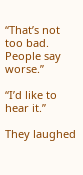“That’s not too bad. People say worse.”

“I’d like to hear it.”

They laughed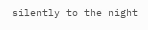silently to the night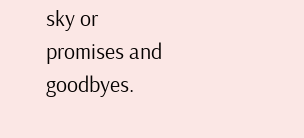sky or promises and goodbyes.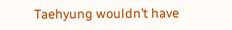Taehyung wouldn’t have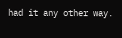had it any other way.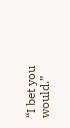“I bet you would.”